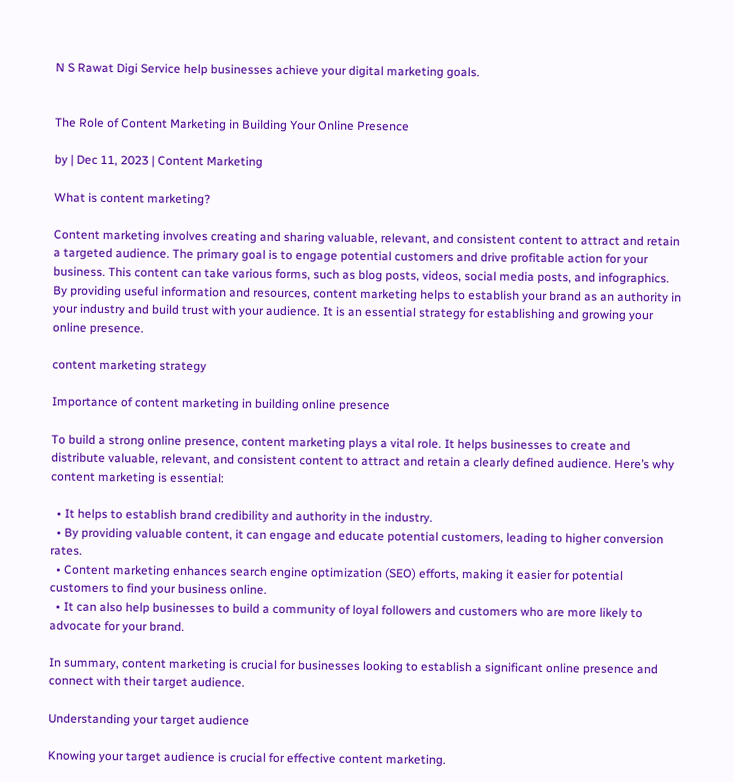N S Rawat Digi Service help businesses achieve your digital marketing goals.


The Role of Content Marketing in Building Your Online Presence

by | Dec 11, 2023 | Content Marketing

What is content marketing?

Content marketing involves creating and sharing valuable, relevant, and consistent content to attract and retain a targeted audience. The primary goal is to engage potential customers and drive profitable action for your business. This content can take various forms, such as blog posts, videos, social media posts, and infographics. By providing useful information and resources, content marketing helps to establish your brand as an authority in your industry and build trust with your audience. It is an essential strategy for establishing and growing your online presence.

content marketing strategy

Importance of content marketing in building online presence

To build a strong online presence, content marketing plays a vital role. It helps businesses to create and distribute valuable, relevant, and consistent content to attract and retain a clearly defined audience. Here’s why content marketing is essential:

  • It helps to establish brand credibility and authority in the industry.
  • By providing valuable content, it can engage and educate potential customers, leading to higher conversion rates.
  • Content marketing enhances search engine optimization (SEO) efforts, making it easier for potential customers to find your business online.
  • It can also help businesses to build a community of loyal followers and customers who are more likely to advocate for your brand.

In summary, content marketing is crucial for businesses looking to establish a significant online presence and connect with their target audience.

Understanding your target audience

Knowing your target audience is crucial for effective content marketing.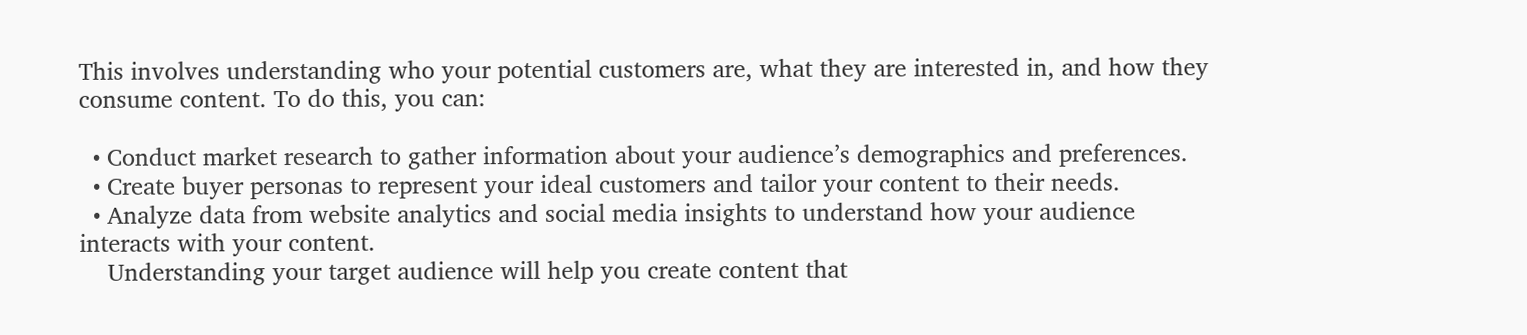This involves understanding who your potential customers are, what they are interested in, and how they consume content. To do this, you can:

  • Conduct market research to gather information about your audience’s demographics and preferences.
  • Create buyer personas to represent your ideal customers and tailor your content to their needs.
  • Analyze data from website analytics and social media insights to understand how your audience interacts with your content.
    Understanding your target audience will help you create content that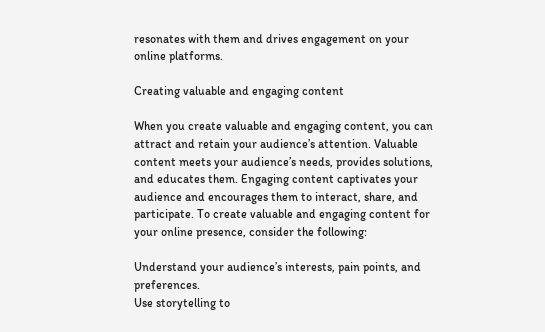resonates with them and drives engagement on your online platforms.

Creating valuable and engaging content

When you create valuable and engaging content, you can attract and retain your audience’s attention. Valuable content meets your audience’s needs, provides solutions, and educates them. Engaging content captivates your audience and encourages them to interact, share, and participate. To create valuable and engaging content for your online presence, consider the following:

Understand your audience’s interests, pain points, and preferences.
Use storytelling to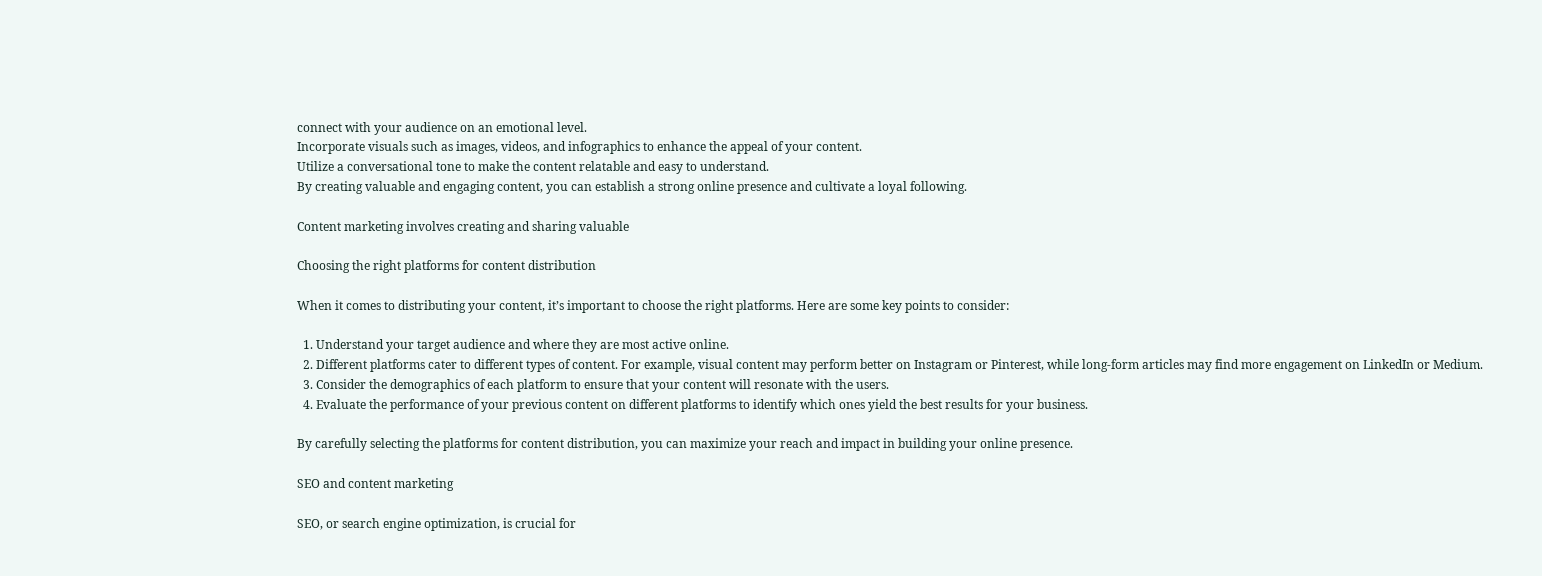connect with your audience on an emotional level.
Incorporate visuals such as images, videos, and infographics to enhance the appeal of your content.
Utilize a conversational tone to make the content relatable and easy to understand.
By creating valuable and engaging content, you can establish a strong online presence and cultivate a loyal following.

Content marketing involves creating and sharing valuable

Choosing the right platforms for content distribution

When it comes to distributing your content, it’s important to choose the right platforms. Here are some key points to consider:

  1. Understand your target audience and where they are most active online.
  2. Different platforms cater to different types of content. For example, visual content may perform better on Instagram or Pinterest, while long-form articles may find more engagement on LinkedIn or Medium.
  3. Consider the demographics of each platform to ensure that your content will resonate with the users.
  4. Evaluate the performance of your previous content on different platforms to identify which ones yield the best results for your business.

By carefully selecting the platforms for content distribution, you can maximize your reach and impact in building your online presence.

SEO and content marketing

SEO, or search engine optimization, is crucial for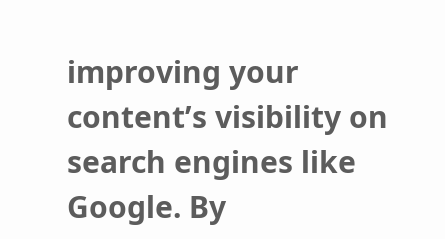improving your content’s visibility on search engines like Google. By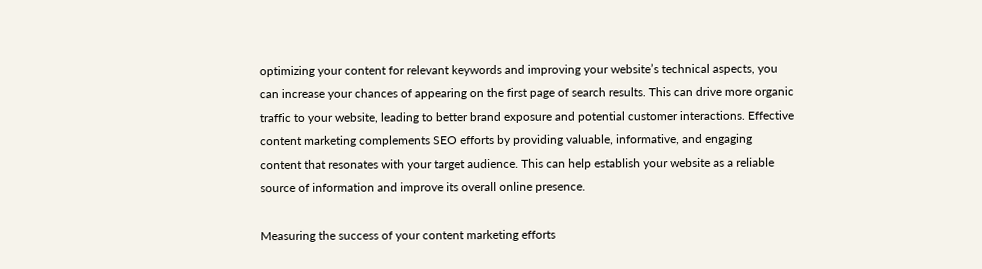optimizing your content for relevant keywords and improving your website’s technical aspects, you can increase your chances of appearing on the first page of search results. This can drive more organic traffic to your website, leading to better brand exposure and potential customer interactions. Effective content marketing complements SEO efforts by providing valuable, informative, and engaging content that resonates with your target audience. This can help establish your website as a reliable source of information and improve its overall online presence.

Measuring the success of your content marketing efforts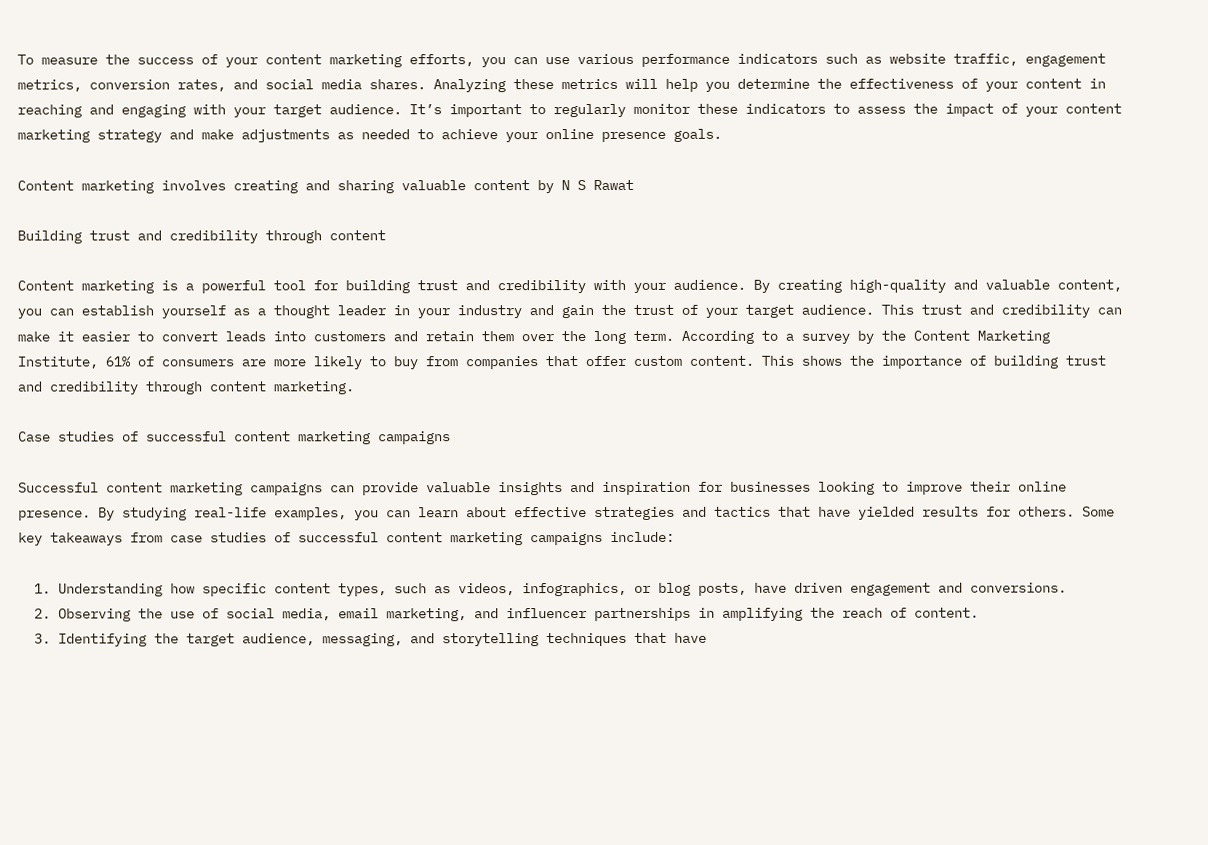To measure the success of your content marketing efforts, you can use various performance indicators such as website traffic, engagement metrics, conversion rates, and social media shares. Analyzing these metrics will help you determine the effectiveness of your content in reaching and engaging with your target audience. It’s important to regularly monitor these indicators to assess the impact of your content marketing strategy and make adjustments as needed to achieve your online presence goals.

Content marketing involves creating and sharing valuable content by N S Rawat

Building trust and credibility through content

Content marketing is a powerful tool for building trust and credibility with your audience. By creating high-quality and valuable content, you can establish yourself as a thought leader in your industry and gain the trust of your target audience. This trust and credibility can make it easier to convert leads into customers and retain them over the long term. According to a survey by the Content Marketing Institute, 61% of consumers are more likely to buy from companies that offer custom content. This shows the importance of building trust and credibility through content marketing.

Case studies of successful content marketing campaigns

Successful content marketing campaigns can provide valuable insights and inspiration for businesses looking to improve their online presence. By studying real-life examples, you can learn about effective strategies and tactics that have yielded results for others. Some key takeaways from case studies of successful content marketing campaigns include:

  1. Understanding how specific content types, such as videos, infographics, or blog posts, have driven engagement and conversions.
  2. Observing the use of social media, email marketing, and influencer partnerships in amplifying the reach of content.
  3. Identifying the target audience, messaging, and storytelling techniques that have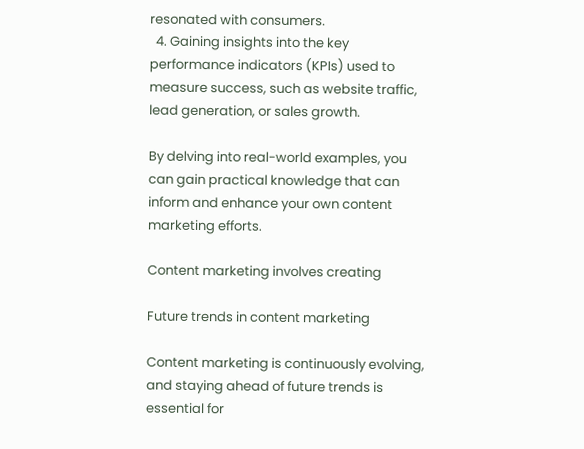resonated with consumers.
  4. Gaining insights into the key performance indicators (KPIs) used to measure success, such as website traffic, lead generation, or sales growth.

By delving into real-world examples, you can gain practical knowledge that can inform and enhance your own content marketing efforts.

Content marketing involves creating

Future trends in content marketing

Content marketing is continuously evolving, and staying ahead of future trends is essential for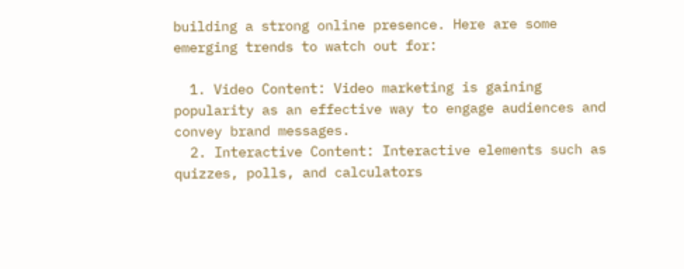building a strong online presence. Here are some emerging trends to watch out for:

  1. Video Content: Video marketing is gaining popularity as an effective way to engage audiences and convey brand messages.
  2. Interactive Content: Interactive elements such as quizzes, polls, and calculators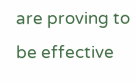are proving to be effective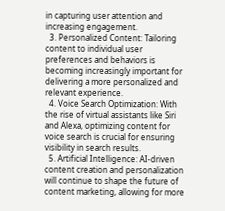in capturing user attention and increasing engagement.
  3. Personalized Content: Tailoring content to individual user preferences and behaviors is becoming increasingly important for delivering a more personalized and relevant experience.
  4. Voice Search Optimization: With the rise of virtual assistants like Siri and Alexa, optimizing content for voice search is crucial for ensuring visibility in search results.
  5. Artificial Intelligence: AI-driven content creation and personalization will continue to shape the future of content marketing, allowing for more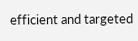efficient and targeted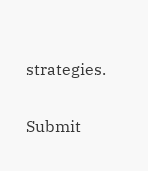strategies.


Submit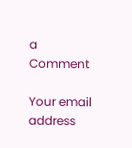a Comment

Your email address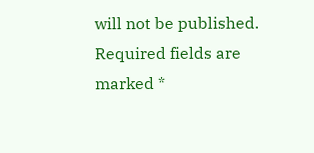will not be published. Required fields are marked *